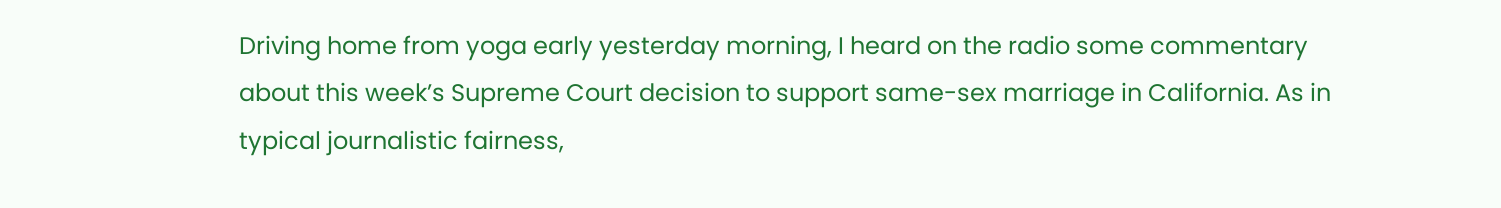Driving home from yoga early yesterday morning, I heard on the radio some commentary about this week’s Supreme Court decision to support same-sex marriage in California. As in typical journalistic fairness,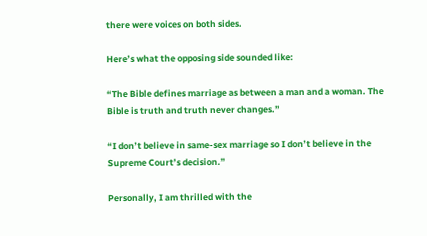there were voices on both sides.

Here’s what the opposing side sounded like:

“The Bible defines marriage as between a man and a woman. The Bible is truth and truth never changes.”

“I don’t believe in same-sex marriage so I don’t believe in the Supreme Court’s decision.”

Personally, I am thrilled with the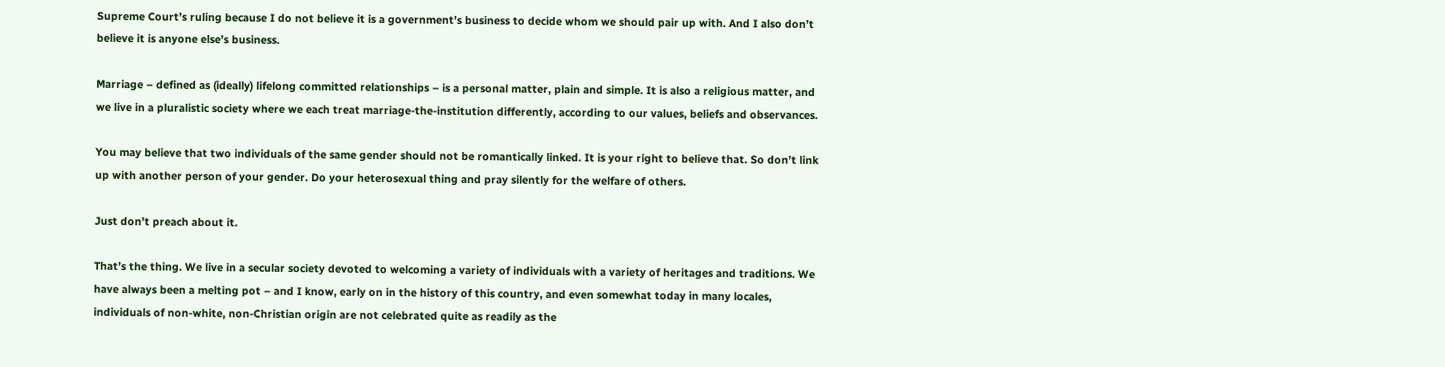Supreme Court’s ruling because I do not believe it is a government’s business to decide whom we should pair up with. And I also don’t believe it is anyone else’s business.

Marriage – defined as (ideally) lifelong committed relationships – is a personal matter, plain and simple. It is also a religious matter, and we live in a pluralistic society where we each treat marriage-the-institution differently, according to our values, beliefs and observances.

You may believe that two individuals of the same gender should not be romantically linked. It is your right to believe that. So don’t link up with another person of your gender. Do your heterosexual thing and pray silently for the welfare of others.

Just don’t preach about it.

That’s the thing. We live in a secular society devoted to welcoming a variety of individuals with a variety of heritages and traditions. We have always been a melting pot – and I know, early on in the history of this country, and even somewhat today in many locales, individuals of non-white, non-Christian origin are not celebrated quite as readily as the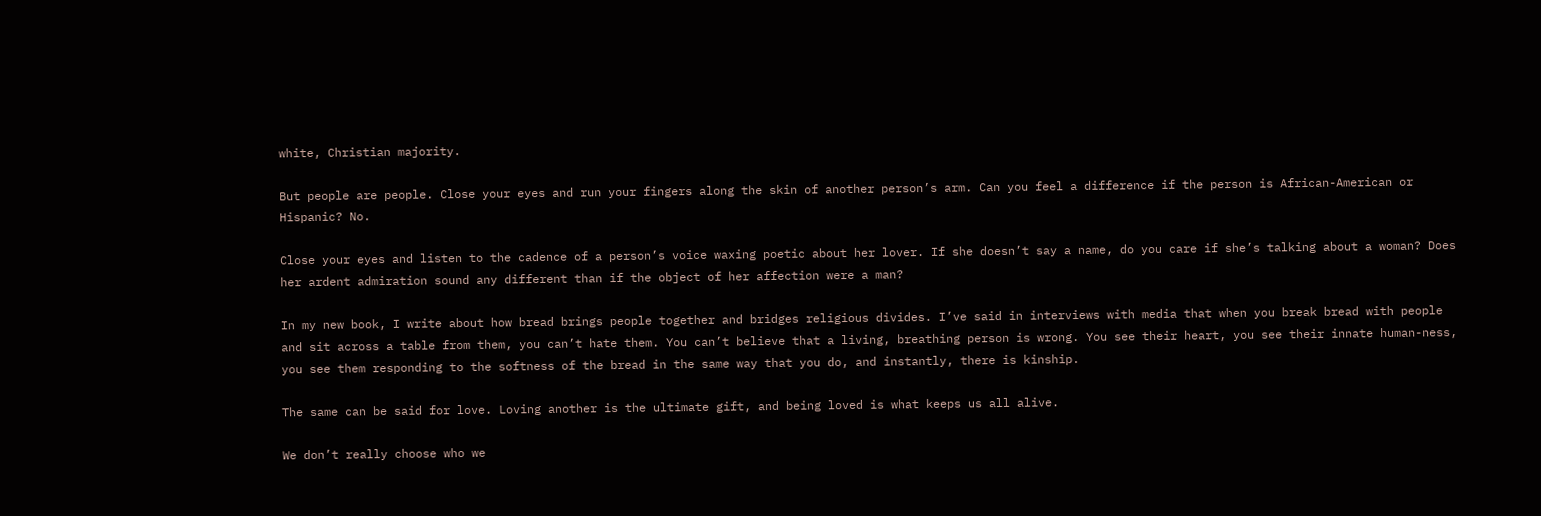white, Christian majority.

But people are people. Close your eyes and run your fingers along the skin of another person’s arm. Can you feel a difference if the person is African-American or Hispanic? No.

Close your eyes and listen to the cadence of a person’s voice waxing poetic about her lover. If she doesn’t say a name, do you care if she’s talking about a woman? Does her ardent admiration sound any different than if the object of her affection were a man?

In my new book, I write about how bread brings people together and bridges religious divides. I’ve said in interviews with media that when you break bread with people and sit across a table from them, you can’t hate them. You can’t believe that a living, breathing person is wrong. You see their heart, you see their innate human-ness, you see them responding to the softness of the bread in the same way that you do, and instantly, there is kinship.

The same can be said for love. Loving another is the ultimate gift, and being loved is what keeps us all alive.

We don’t really choose who we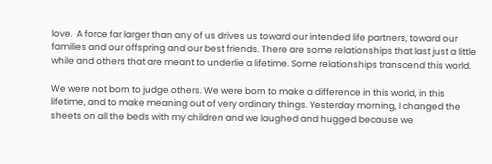love.  A force far larger than any of us drives us toward our intended life partners, toward our families and our offspring and our best friends. There are some relationships that last just a little while and others that are meant to underlie a lifetime. Some relationships transcend this world.

We were not born to judge others. We were born to make a difference in this world, in this lifetime, and to make meaning out of very ordinary things. Yesterday morning, I changed the sheets on all the beds with my children and we laughed and hugged because we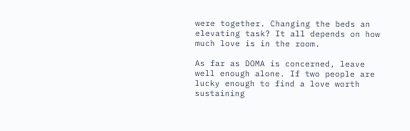were together. Changing the beds an elevating task? It all depends on how much love is in the room.

As far as DOMA is concerned, leave well enough alone. If two people are lucky enough to find a love worth sustaining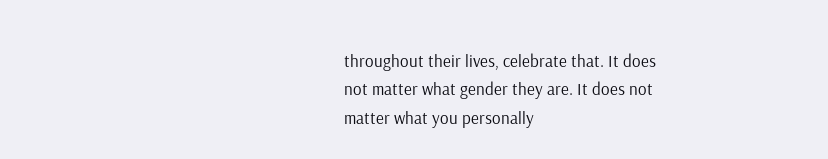throughout their lives, celebrate that. It does not matter what gender they are. It does not matter what you personally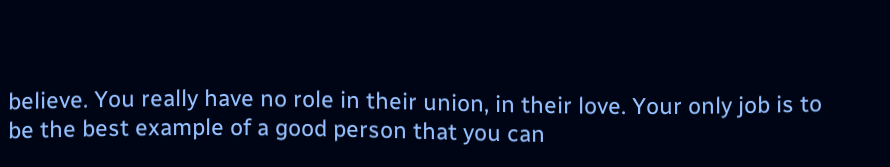believe. You really have no role in their union, in their love. Your only job is to be the best example of a good person that you can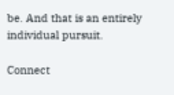be. And that is an entirely individual pursuit.

Connect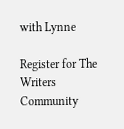with Lynne

Register for The Writers Community